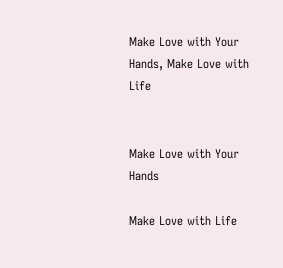Make Love with Your Hands, Make Love with Life


Make Love with Your Hands

Make Love with Life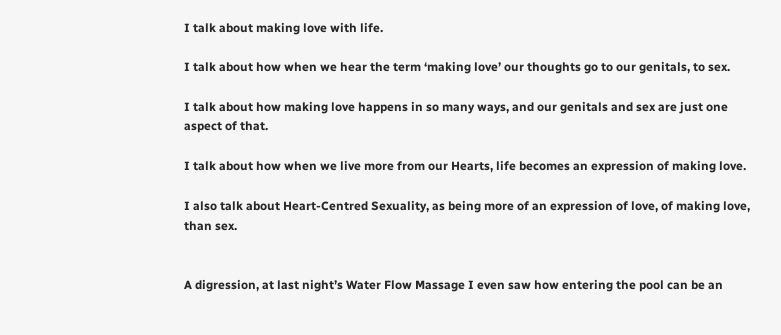I talk about making love with life.

I talk about how when we hear the term ‘making love’ our thoughts go to our genitals, to sex.

I talk about how making love happens in so many ways, and our genitals and sex are just one aspect of that.

I talk about how when we live more from our Hearts, life becomes an expression of making love.

I also talk about Heart-Centred Sexuality, as being more of an expression of love, of making love, than sex.


A digression, at last night’s Water Flow Massage I even saw how entering the pool can be an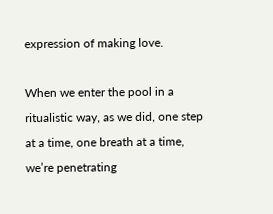expression of making love.

When we enter the pool in a ritualistic way, as we did, one step at a time, one breath at a time, we’re penetrating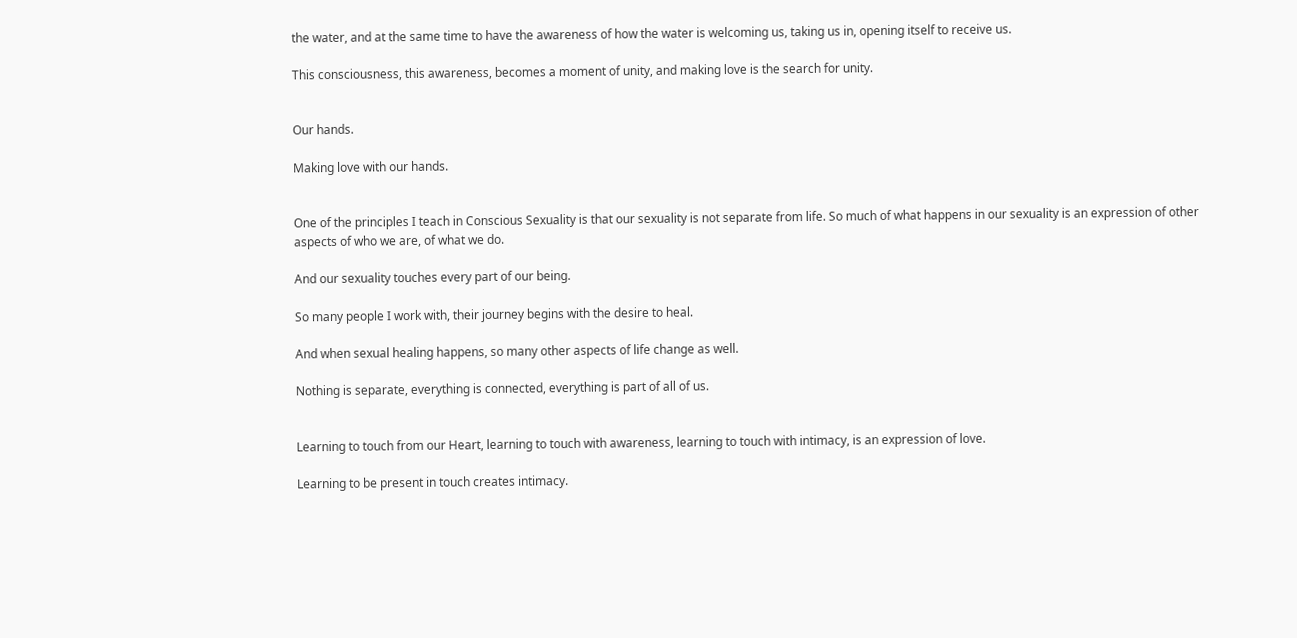the water, and at the same time to have the awareness of how the water is welcoming us, taking us in, opening itself to receive us.

This consciousness, this awareness, becomes a moment of unity, and making love is the search for unity.


Our hands.

Making love with our hands.


One of the principles I teach in Conscious Sexuality is that our sexuality is not separate from life. So much of what happens in our sexuality is an expression of other aspects of who we are, of what we do.

And our sexuality touches every part of our being.

So many people I work with, their journey begins with the desire to heal.

And when sexual healing happens, so many other aspects of life change as well.

Nothing is separate, everything is connected, everything is part of all of us.


Learning to touch from our Heart, learning to touch with awareness, learning to touch with intimacy, is an expression of love.

Learning to be present in touch creates intimacy.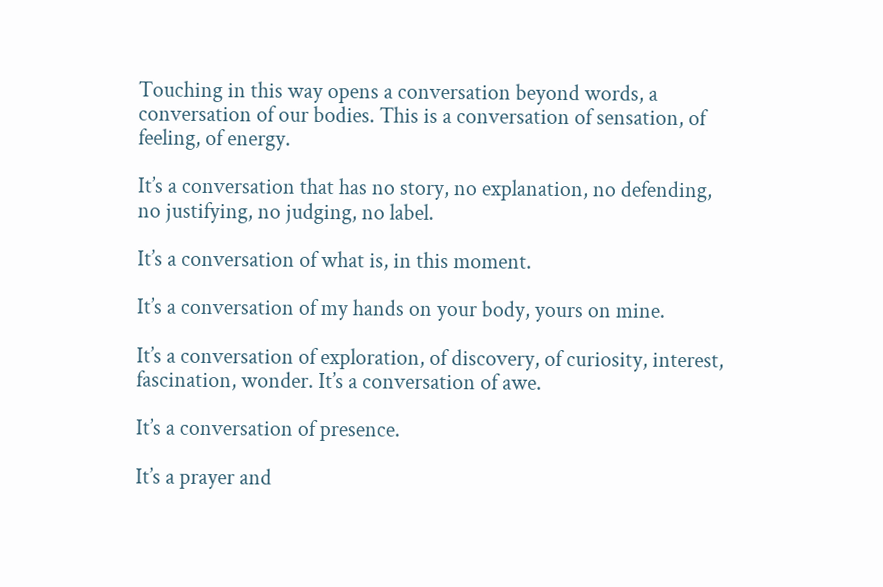Touching in this way opens a conversation beyond words, a conversation of our bodies. This is a conversation of sensation, of feeling, of energy.

It’s a conversation that has no story, no explanation, no defending, no justifying, no judging, no label.

It’s a conversation of what is, in this moment.

It’s a conversation of my hands on your body, yours on mine.

It’s a conversation of exploration, of discovery, of curiosity, interest, fascination, wonder. It’s a conversation of awe.

It’s a conversation of presence.

It’s a prayer and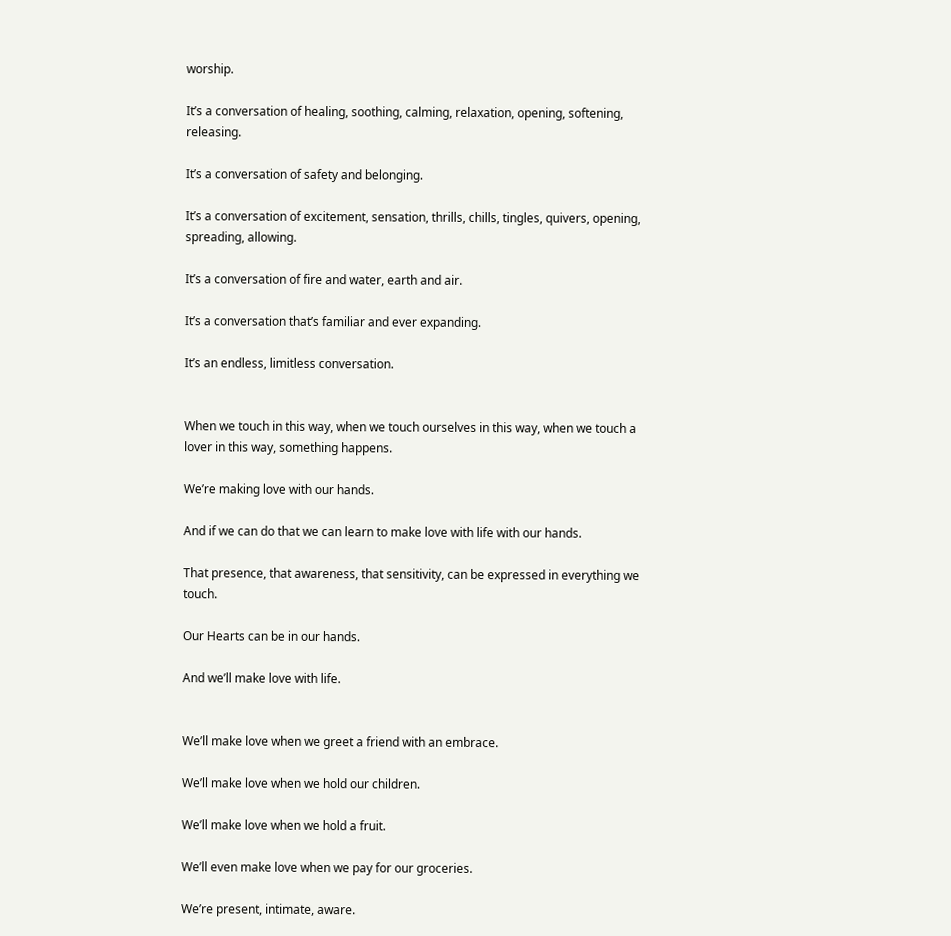worship.

It’s a conversation of healing, soothing, calming, relaxation, opening, softening, releasing.

It’s a conversation of safety and belonging.

It’s a conversation of excitement, sensation, thrills, chills, tingles, quivers, opening, spreading, allowing.

It’s a conversation of fire and water, earth and air.

It’s a conversation that’s familiar and ever expanding.

It’s an endless, limitless conversation.


When we touch in this way, when we touch ourselves in this way, when we touch a lover in this way, something happens.

We’re making love with our hands.

And if we can do that we can learn to make love with life with our hands.

That presence, that awareness, that sensitivity, can be expressed in everything we touch.

Our Hearts can be in our hands.

And we’ll make love with life.


We’ll make love when we greet a friend with an embrace.

We’ll make love when we hold our children.

We’ll make love when we hold a fruit.

We’ll even make love when we pay for our groceries.

We’re present, intimate, aware.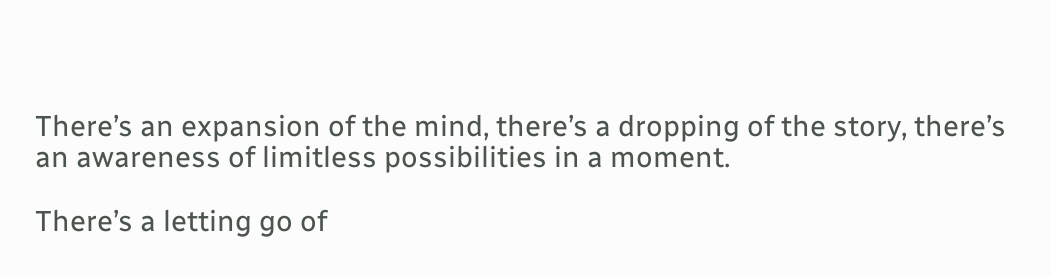There’s an expansion of the mind, there’s a dropping of the story, there’s an awareness of limitless possibilities in a moment.

There’s a letting go of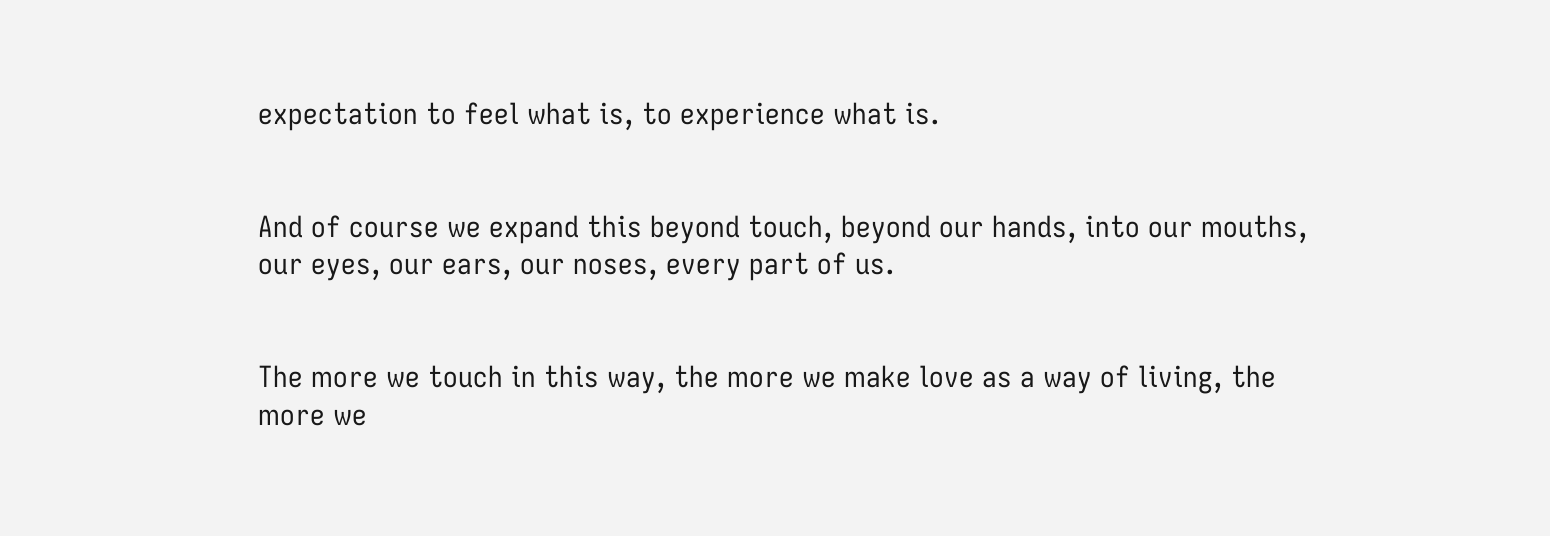expectation to feel what is, to experience what is.


And of course we expand this beyond touch, beyond our hands, into our mouths, our eyes, our ears, our noses, every part of us.


The more we touch in this way, the more we make love as a way of living, the more we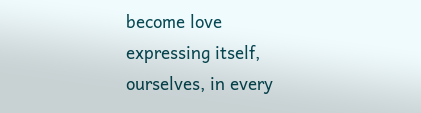become love expressing itself, ourselves, in every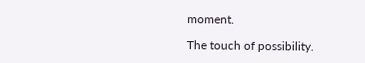moment.

The touch of possibility.